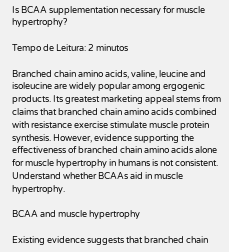Is BCAA supplementation necessary for muscle hypertrophy?

Tempo de Leitura: 2 minutos

Branched chain amino acids, valine, leucine and isoleucine are widely popular among ergogenic products. Its greatest marketing appeal stems from claims that branched chain amino acids combined with resistance exercise stimulate muscle protein synthesis. However, evidence supporting the effectiveness of branched chain amino acids alone for muscle hypertrophy in humans is not consistent. Understand whether BCAAs aid in muscle hypertrophy.

BCAA and muscle hypertrophy

Existing evidence suggests that branched chain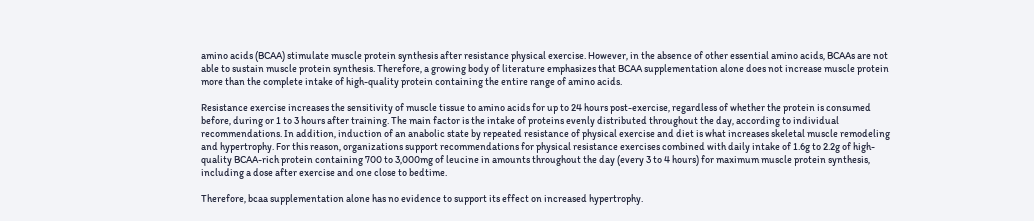amino acids (BCAA) stimulate muscle protein synthesis after resistance physical exercise. However, in the absence of other essential amino acids, BCAAs are not able to sustain muscle protein synthesis. Therefore, a growing body of literature emphasizes that BCAA supplementation alone does not increase muscle protein more than the complete intake of high-quality protein containing the entire range of amino acids.

Resistance exercise increases the sensitivity of muscle tissue to amino acids for up to 24 hours post-exercise, regardless of whether the protein is consumed before, during or 1 to 3 hours after training. The main factor is the intake of proteins evenly distributed throughout the day, according to individual recommendations. In addition, induction of an anabolic state by repeated resistance of physical exercise and diet is what increases skeletal muscle remodeling and hypertrophy. For this reason, organizations support recommendations for physical resistance exercises combined with daily intake of 1.6g to 2.2g of high-quality BCAA-rich protein containing 700 to 3,000mg of leucine in amounts throughout the day (every 3 to 4 hours) for maximum muscle protein synthesis, including a dose after exercise and one close to bedtime.

Therefore, bcaa supplementation alone has no evidence to support its effect on increased hypertrophy.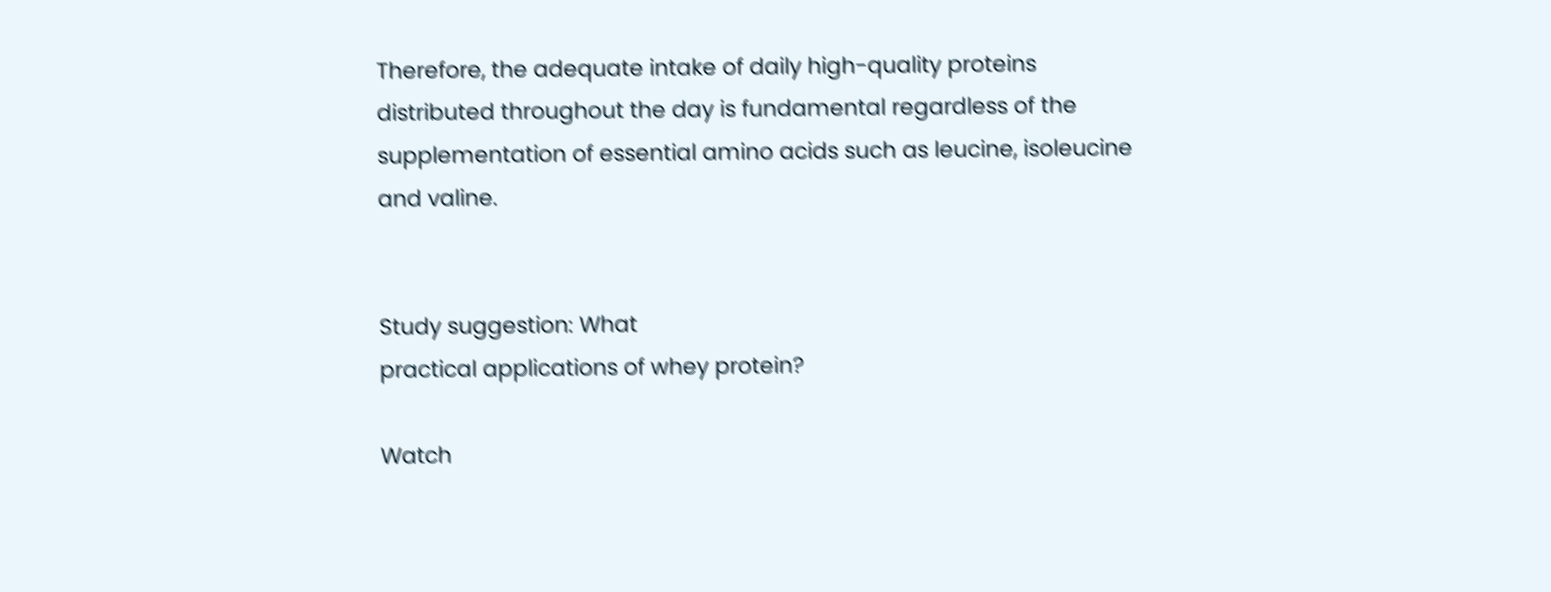Therefore, the adequate intake of daily high-quality proteins distributed throughout the day is fundamental regardless of the supplementation of essential amino acids such as leucine, isoleucine and valine.


Study suggestion: What
practical applications of whey protein?

Watch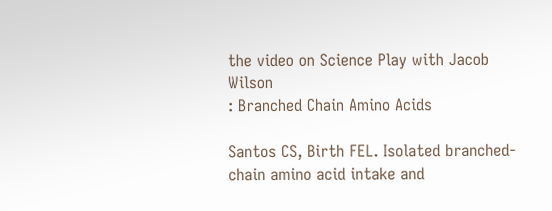the video on Science Play with Jacob Wilson
: Branched Chain Amino Acids

Santos CS, Birth FEL. Isolated branched-chain amino acid intake and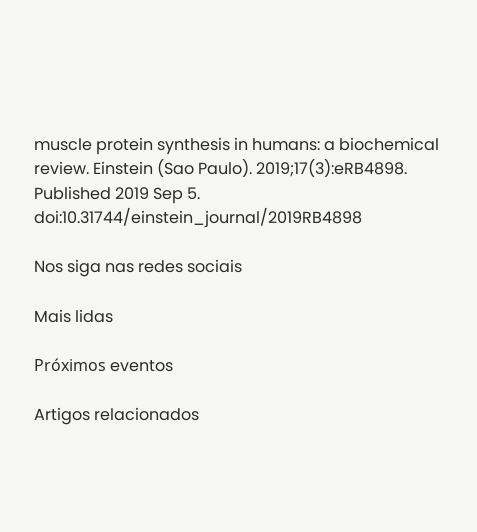muscle protein synthesis in humans: a biochemical review. Einstein (Sao Paulo). 2019;17(3):eRB4898. Published 2019 Sep 5. doi:10.31744/einstein_journal/2019RB4898

Nos siga nas redes sociais

Mais lidas

Próximos eventos

Artigos relacionados